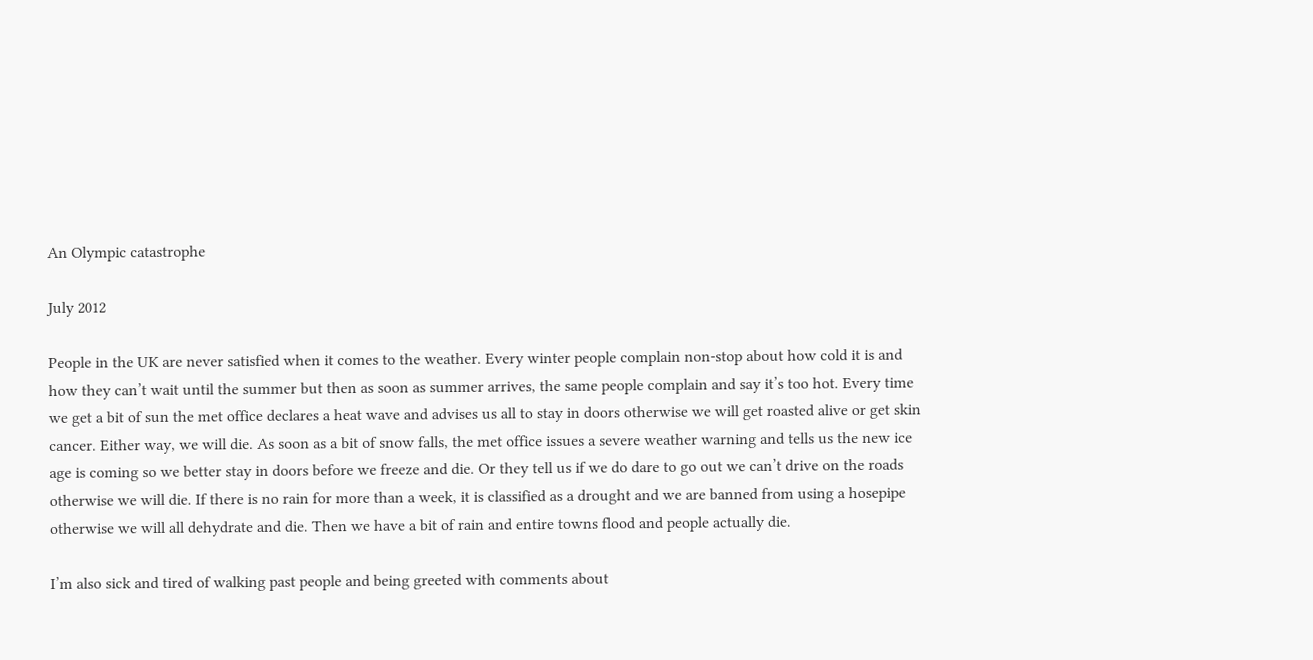An Olympic catastrophe

July 2012

People in the UK are never satisfied when it comes to the weather. Every winter people complain non-stop about how cold it is and how they can’t wait until the summer but then as soon as summer arrives, the same people complain and say it’s too hot. Every time we get a bit of sun the met office declares a heat wave and advises us all to stay in doors otherwise we will get roasted alive or get skin cancer. Either way, we will die. As soon as a bit of snow falls, the met office issues a severe weather warning and tells us the new ice age is coming so we better stay in doors before we freeze and die. Or they tell us if we do dare to go out we can’t drive on the roads otherwise we will die. If there is no rain for more than a week, it is classified as a drought and we are banned from using a hosepipe otherwise we will all dehydrate and die. Then we have a bit of rain and entire towns flood and people actually die.

I’m also sick and tired of walking past people and being greeted with comments about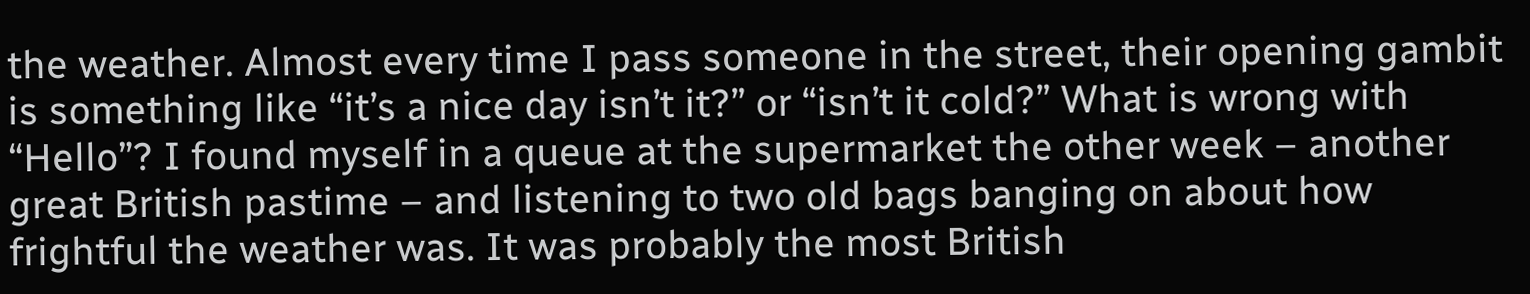the weather. Almost every time I pass someone in the street, their opening gambit is something like “it’s a nice day isn’t it?” or “isn’t it cold?” What is wrong with “Hello”? I found myself in a queue at the supermarket the other week – another great British pastime – and listening to two old bags banging on about how frightful the weather was. It was probably the most British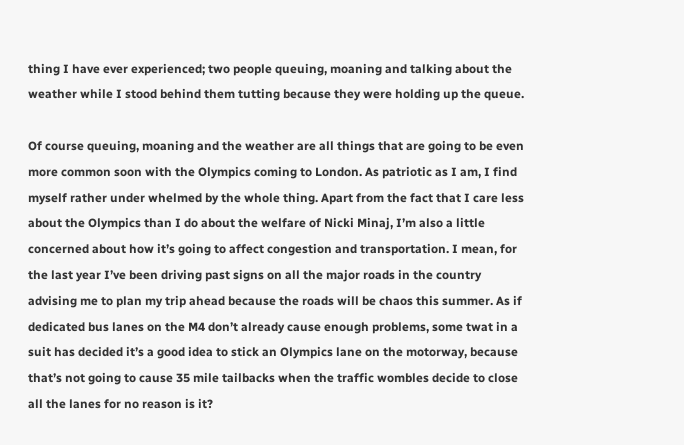thing I have ever experienced; two people queuing, moaning and talking about the weather while I stood behind them tutting because they were holding up the queue.

Of course queuing, moaning and the weather are all things that are going to be even more common soon with the Olympics coming to London. As patriotic as I am, I find myself rather under whelmed by the whole thing. Apart from the fact that I care less about the Olympics than I do about the welfare of Nicki Minaj, I’m also a little concerned about how it’s going to affect congestion and transportation. I mean, for the last year I’ve been driving past signs on all the major roads in the country advising me to plan my trip ahead because the roads will be chaos this summer. As if dedicated bus lanes on the M4 don’t already cause enough problems, some twat in a suit has decided it’s a good idea to stick an Olympics lane on the motorway, because that’s not going to cause 35 mile tailbacks when the traffic wombles decide to close all the lanes for no reason is it?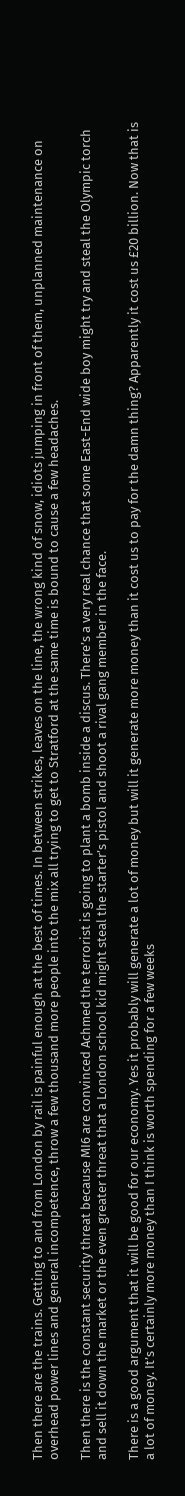Then there are the trains. Getting to and from London by rail is painful enough at the best of times. In between strikes, leaves on the line, the wrong kind of snow, idiots jumping in front of them, unplanned maintenance on overhead power lines and general incompetence, throw a few thousand more people into the mix all trying to get to Stratford at the same time is bound to cause a few headaches.

Then there is the constant security threat because MI6 are convinced Achmed the terrorist is going to plant a bomb inside a discus. There’s a very real chance that some East-End wide boy might try and steal the Olympic torch and sell it down the market or the even greater threat that a London school kid might steal the starter’s pistol and shoot a rival gang member in the face.

There is a good argument that it will be good for our economy. Yes it probably will generate a lot of money but will it generate more money than it cost us to pay for the damn thing? Apparently it cost us £20 billion. Now that is a lot of money. It’s certainly more money than I think is worth spending for a few weeks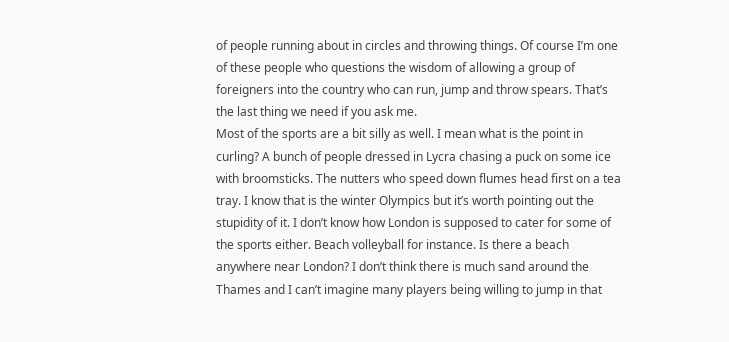of people running about in circles and throwing things. Of course I’m one of these people who questions the wisdom of allowing a group of foreigners into the country who can run, jump and throw spears. That’s the last thing we need if you ask me.
Most of the sports are a bit silly as well. I mean what is the point in curling? A bunch of people dressed in Lycra chasing a puck on some ice with broomsticks. The nutters who speed down flumes head first on a tea tray. I know that is the winter Olympics but it’s worth pointing out the stupidity of it. I don’t know how London is supposed to cater for some of the sports either. Beach volleyball for instance. Is there a beach anywhere near London? I don’t think there is much sand around the Thames and I can’t imagine many players being willing to jump in that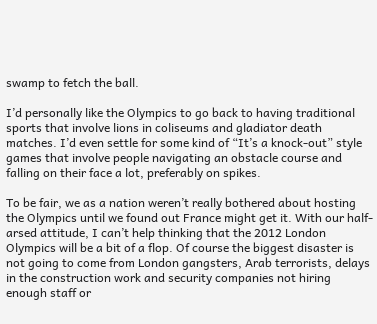swamp to fetch the ball.

I’d personally like the Olympics to go back to having traditional sports that involve lions in coliseums and gladiator death matches. I’d even settle for some kind of “It’s a knock-out” style games that involve people navigating an obstacle course and falling on their face a lot, preferably on spikes.

To be fair, we as a nation weren’t really bothered about hosting the Olympics until we found out France might get it. With our half-arsed attitude, I can’t help thinking that the 2012 London Olympics will be a bit of a flop. Of course the biggest disaster is not going to come from London gangsters, Arab terrorists, delays in the construction work and security companies not hiring enough staff or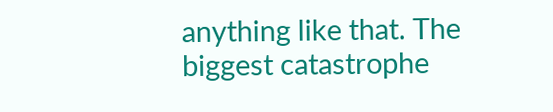anything like that. The biggest catastrophe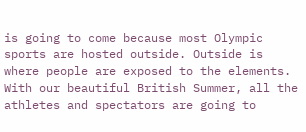is going to come because most Olympic sports are hosted outside. Outside is where people are exposed to the elements. With our beautiful British Summer, all the athletes and spectators are going to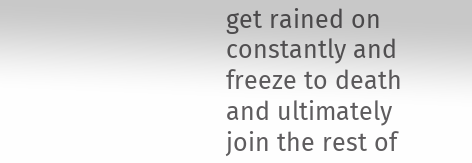get rained on constantly and freeze to death and ultimately join the rest of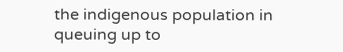the indigenous population in queuing up to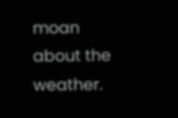moan about the weather.